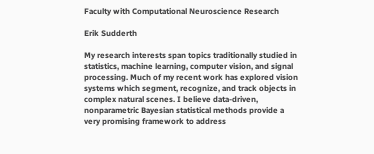Faculty with Computational Neuroscience Research

Erik Sudderth

My research interests span topics traditionally studied in statistics, machine learning, computer vision, and signal processing. Much of my recent work has explored vision systems which segment, recognize, and track objects in complex natural scenes. I believe data-driven, nonparametric Bayesian statistical methods provide a very promising framework to address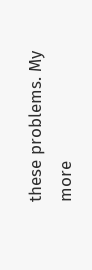these problems. My more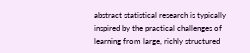abstract statistical research is typically inspired by the practical challenges of learning from large, richly structured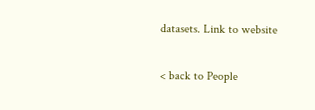datasets. Link to website

< back to People